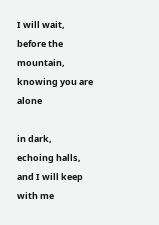I will wait,
before the mountain,
knowing you are alone

in dark,
echoing halls,
and I will keep with me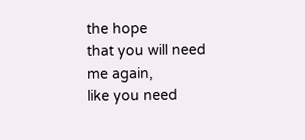the hope
that you will need me again,
like you need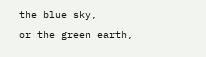the blue sky,
or the green earth,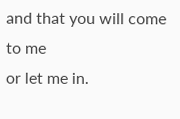and that you will come to me
or let me in.